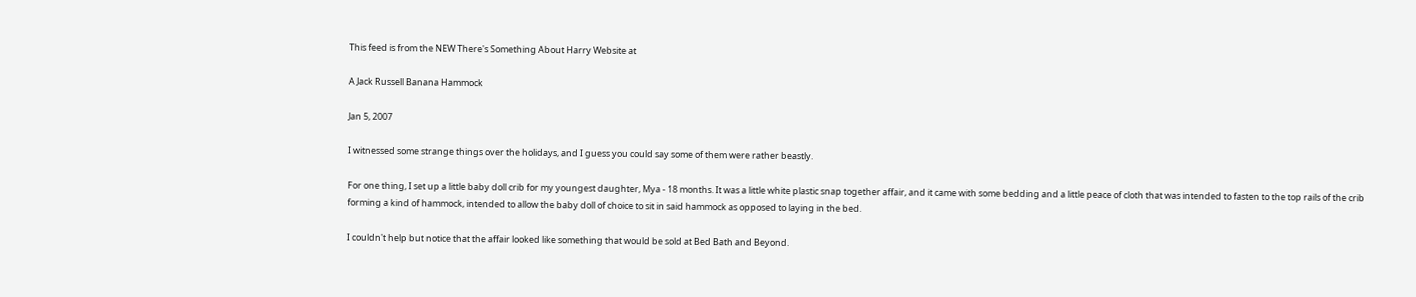This feed is from the NEW There's Something About Harry Website at

A Jack Russell Banana Hammock

Jan 5, 2007

I witnessed some strange things over the holidays, and I guess you could say some of them were rather beastly.

For one thing, I set up a little baby doll crib for my youngest daughter, Mya - 18 months. It was a little white plastic snap together affair, and it came with some bedding and a little peace of cloth that was intended to fasten to the top rails of the crib forming a kind of hammock, intended to allow the baby doll of choice to sit in said hammock as opposed to laying in the bed.

I couldn't help but notice that the affair looked like something that would be sold at Bed Bath and Beyond.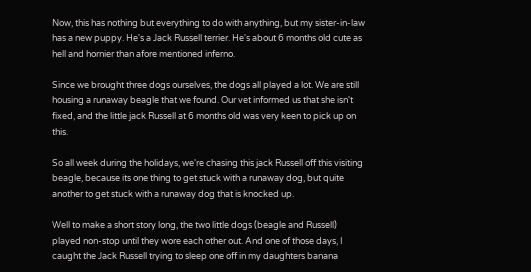Now, this has nothing but everything to do with anything, but my sister-in-law has a new puppy. He's a Jack Russell terrier. He's about 6 months old cute as hell and hornier than afore mentioned inferno.

Since we brought three dogs ourselves, the dogs all played a lot. We are still housing a runaway beagle that we found. Our vet informed us that she isn't fixed, and the little jack Russell at 6 months old was very keen to pick up on this.

So all week during the holidays, we're chasing this jack Russell off this visiting beagle, because its one thing to get stuck with a runaway dog, but quite another to get stuck with a runaway dog that is knocked up.

Well to make a short story long, the two little dogs (beagle and Russell) played non-stop until they wore each other out. And one of those days, I caught the Jack Russell trying to sleep one off in my daughters banana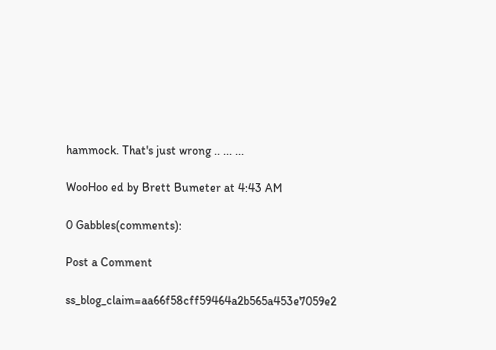hammock. That's just wrong .. ... ...

WooHoo ed by Brett Bumeter at 4:43 AM

0 Gabbles(comments):

Post a Comment

ss_blog_claim=aa66f58cff59464a2b565a453e7059e2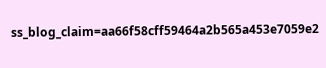ss_blog_claim=aa66f58cff59464a2b565a453e7059e2